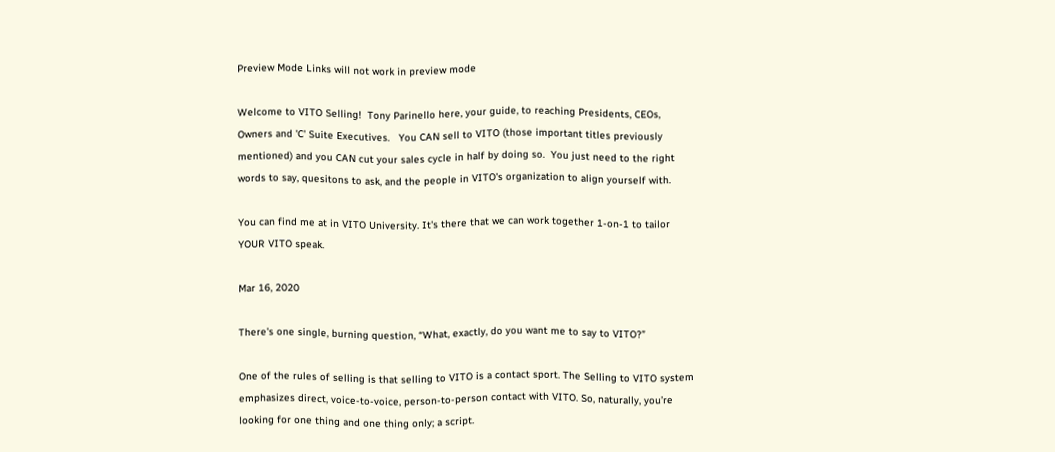Preview Mode Links will not work in preview mode

Welcome to VITO Selling!  Tony Parinello here, your guide, to reaching Presidents, CEOs, Owners and 'C' Suite Executives.   You CAN sell to VITO (those important titles previously mentioned) and you CAN cut your sales cycle in half by doing so.  You just need to the right words to say, quesitons to ask, and the people in VITO's organization to align yourself with.

You can find me at in VITO University. It's there that we can work together 1-on-1 to tailor YOUR VITO speak.

Mar 16, 2020

There's one single, burning question, “What, exactly, do you want me to say to VITO?”

One of the rules of selling is that selling to VITO is a contact sport. The Selling to VITO system emphasizes direct, voice-to-voice, person-to-person contact with VITO. So, naturally, you’re looking for one thing and one thing only; a script.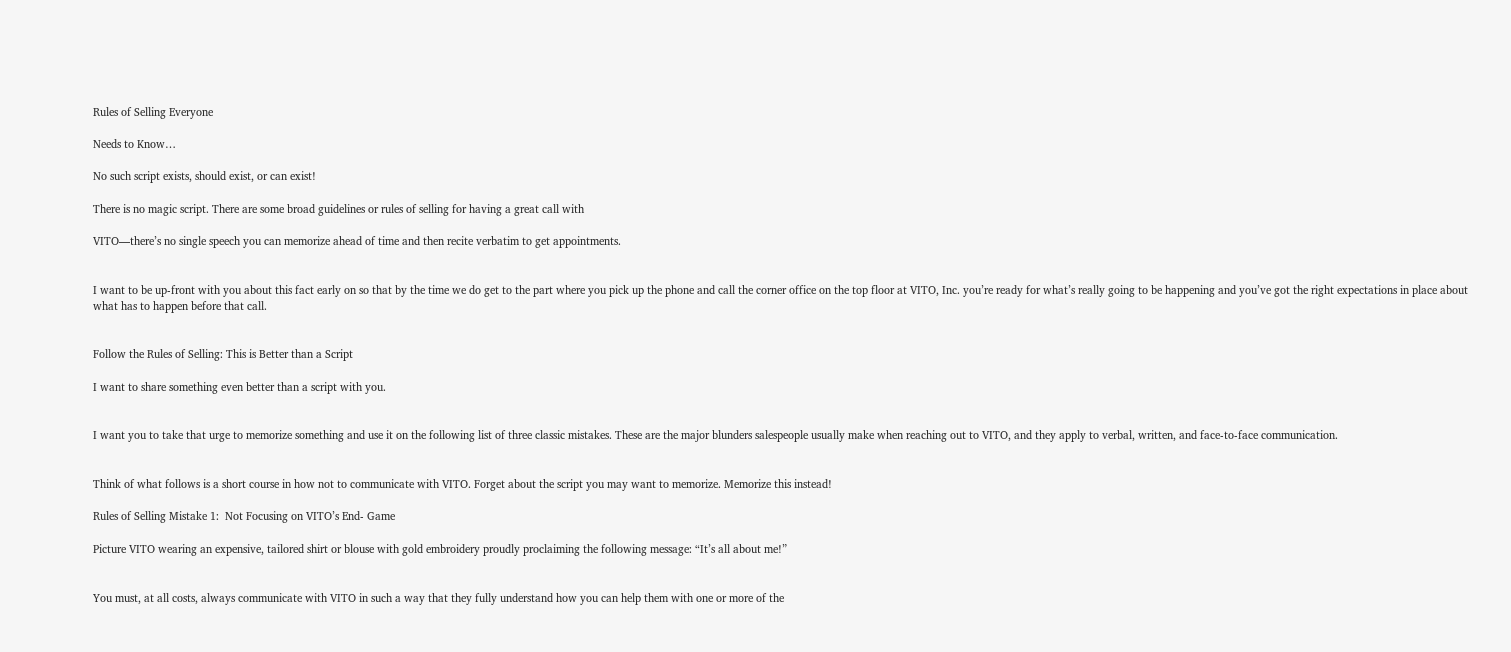Rules of Selling Everyone

Needs to Know…

No such script exists, should exist, or can exist!

There is no magic script. There are some broad guidelines or rules of selling for having a great call with

VITO—there’s no single speech you can memorize ahead of time and then recite verbatim to get appointments.


I want to be up-front with you about this fact early on so that by the time we do get to the part where you pick up the phone and call the corner office on the top floor at VITO, Inc. you’re ready for what’s really going to be happening and you’ve got the right expectations in place about what has to happen before that call.


Follow the Rules of Selling: This is Better than a Script

I want to share something even better than a script with you.


I want you to take that urge to memorize something and use it on the following list of three classic mistakes. These are the major blunders salespeople usually make when reaching out to VITO, and they apply to verbal, written, and face-to-face communication.


Think of what follows is a short course in how not to communicate with VITO. Forget about the script you may want to memorize. Memorize this instead!

Rules of Selling Mistake 1:  Not Focusing on VITO’s End- Game

Picture VITO wearing an expensive, tailored shirt or blouse with gold embroidery proudly proclaiming the following message: “It’s all about me!”


You must, at all costs, always communicate with VITO in such a way that they fully understand how you can help them with one or more of the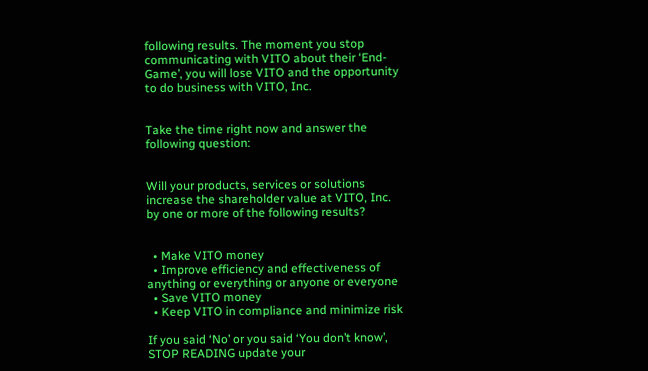following results. The moment you stop communicating with VITO about their ‘End-Game’, you will lose VITO and the opportunity to do business with VITO, Inc.


Take the time right now and answer the following question:


Will your products, services or solutions increase the shareholder value at VITO, Inc. by one or more of the following results?


  • Make VITO money
  • Improve efficiency and effectiveness of anything or everything or anyone or everyone
  • Save VITO money
  • Keep VITO in compliance and minimize risk

If you said ‘No’ or you said ‘You don’t know’, STOP READING update your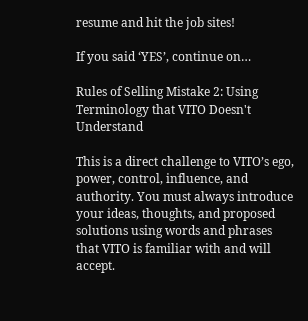resume and hit the job sites!

If you said ‘YES’, continue on…

Rules of Selling Mistake 2: Using Terminology that VITO Doesn't Understand

This is a direct challenge to VITO’s ego, power, control, influence, and authority. You must always introduce your ideas, thoughts, and proposed solutions using words and phrases that VITO is familiar with and will accept.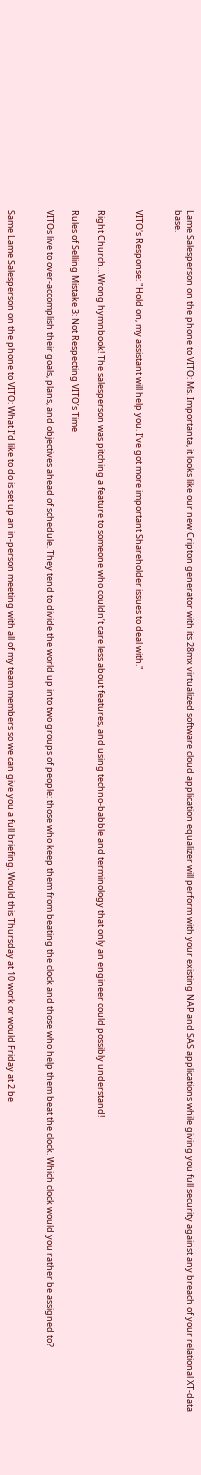Lame Salesperson on the phone to VITO: Ms. Importanta, it looks like our new Cripton generator with its 28mx virtualized software cloud application equalizer will perform with your existing NAP and SAS applications while giving you full security against any breach of your relational XT-data base.


VITO's Response: "Hold on, my assistant will help you. I’ve got more important Shareholder issues to deal with."


Right Church…Wrong hymnbook! The salesperson was pitching a feature to someone who couldn’t care less about features, and using techno-babble and terminology that only an engineer could possibly understand!

Rules of Selling Mistake 3: Not Respecting VITO’s Time

VITOs live to over-accomplish their goals, plans, and objectives ahead of schedule. They tend to divide the world up into two groups of people: those who keep them from beating the clock and those who help them beat the clock. Which clock would you rather be assigned to?


Same Lame Salesperson on the phone to VITO: What I’d like to do is set up an in-person meeting with all of my team members so we can give you a full briefing. Would this Thursday at 10 work or would Friday at 2 be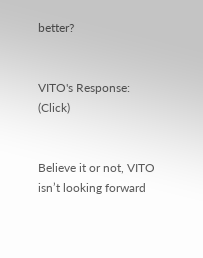better?


VITO's Response: (Click)


Believe it or not, VITO isn’t looking forward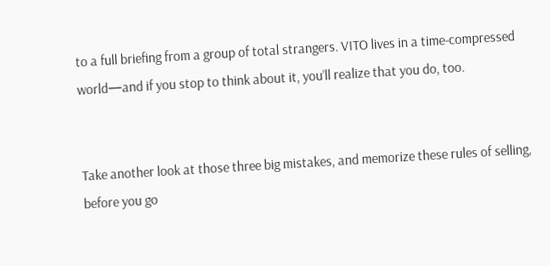to a full briefing from a group of total strangers. VITO lives in a time-compressed world—and if you stop to think about it, you’ll realize that you do, too.


Take another look at those three big mistakes, and memorize these rules of selling, before you go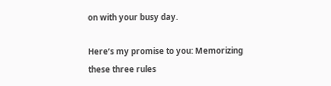on with your busy day.

Here’s my promise to you: Memorizing these three rules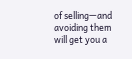of selling—and avoiding them will get you a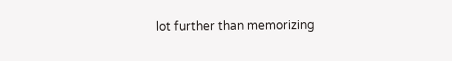lot further than memorizing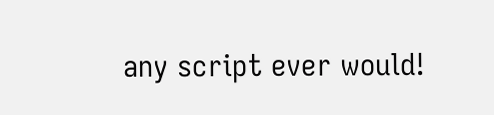any script ever would!